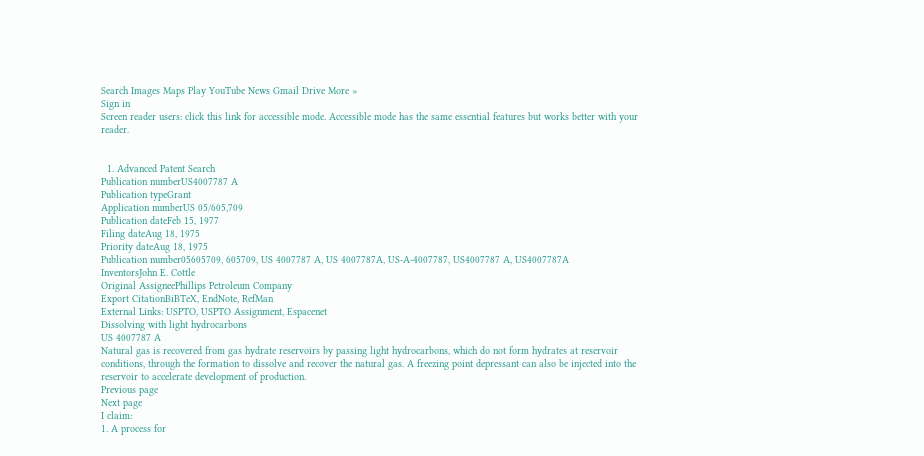Search Images Maps Play YouTube News Gmail Drive More »
Sign in
Screen reader users: click this link for accessible mode. Accessible mode has the same essential features but works better with your reader.


  1. Advanced Patent Search
Publication numberUS4007787 A
Publication typeGrant
Application numberUS 05/605,709
Publication dateFeb 15, 1977
Filing dateAug 18, 1975
Priority dateAug 18, 1975
Publication number05605709, 605709, US 4007787 A, US 4007787A, US-A-4007787, US4007787 A, US4007787A
InventorsJohn E. Cottle
Original AssigneePhillips Petroleum Company
Export CitationBiBTeX, EndNote, RefMan
External Links: USPTO, USPTO Assignment, Espacenet
Dissolving with light hydrocarbons
US 4007787 A
Natural gas is recovered from gas hydrate reservoirs by passing light hydrocarbons, which do not form hydrates at reservoir conditions, through the formation to dissolve and recover the natural gas. A freezing point depressant can also be injected into the reservoir to accelerate development of production.
Previous page
Next page
I claim:
1. A process for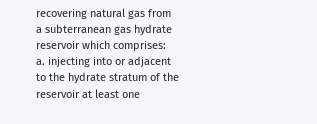recovering natural gas from a subterranean gas hydrate reservoir which comprises:
a. injecting into or adjacent to the hydrate stratum of the reservoir at least one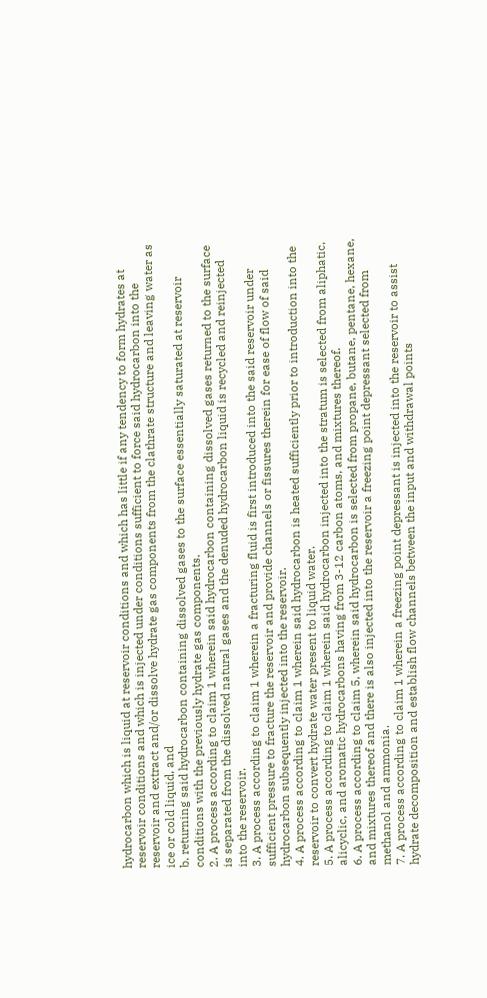hydrocarbon which is liquid at reservoir conditions and which has little if any tendency to form hydrates at reservoir conditions and which is injected under conditions sufficient to force said hydrocarbon into the reservoir and extract and/or dissolve hydrate gas components from the clathrate structure and leaving water as ice or cold liquid, and
b. returning said hydrocarbon containing dissolved gases to the surface essentially saturated at reservoir conditions with the previously hydrate gas components.
2. A process according to claim 1 wherein said hydrocarbon containing dissolved gases returned to the surface is separated from the dissolved natural gases and the denuded hydrocarbon liquid is recycled and reinjected into the reservoir.
3. A process according to claim 1 wherein a fracturing fluid is first introduced into the said reservoir under sufficient pressure to fracture the reservoir and provide channels or fissures therein for ease of flow of said hydrocarbon subsequently injected into the reservoir.
4. A process according to claim 1 wherein said hydrocarbon is heated sufficiently prior to introduction into the reservoir to convert hydrate water present to liquid water.
5. A process according to claim 1 wherein said hydrocarbon injected into the stratum is selected from aliphatic, alicyclic, and aromatic hydrocarbons having from 3-12 carbon atoms, and mixtures thereof.
6. A process according to claim 5, wherein said hydrocarbon is selected from propane, butane, pentane, hexane, and mixtures thereof and there is also injected into the reservoir a freezing point depressant selected from methanol and ammonia.
7. A process according to claim 1 wherein a freezing point depressant is injected into the reservoir to assist hydrate decomposition and establish flow channels between the input and withdrawal points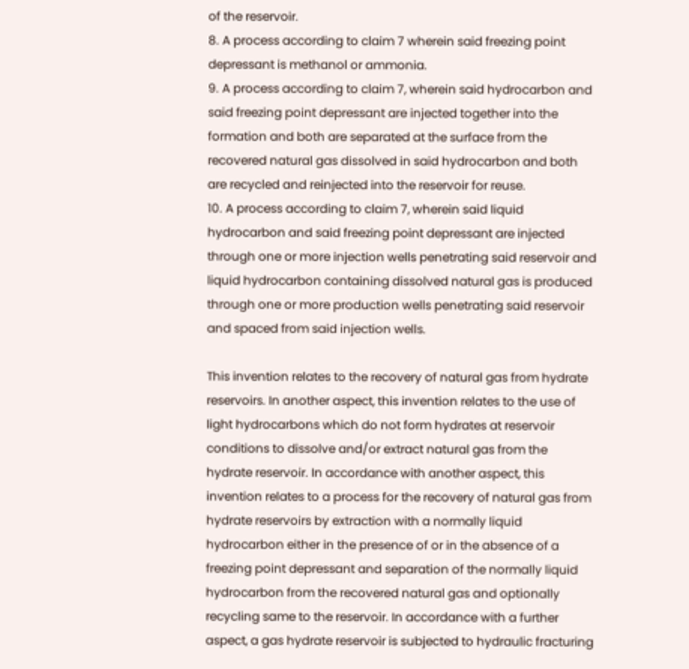of the reservoir.
8. A process according to claim 7 wherein said freezing point depressant is methanol or ammonia.
9. A process according to claim 7, wherein said hydrocarbon and said freezing point depressant are injected together into the formation and both are separated at the surface from the recovered natural gas dissolved in said hydrocarbon and both are recycled and reinjected into the reservoir for reuse.
10. A process according to claim 7, wherein said liquid hydrocarbon and said freezing point depressant are injected through one or more injection wells penetrating said reservoir and liquid hydrocarbon containing dissolved natural gas is produced through one or more production wells penetrating said reservoir and spaced from said injection wells.

This invention relates to the recovery of natural gas from hydrate reservoirs. In another aspect, this invention relates to the use of light hydrocarbons which do not form hydrates at reservoir conditions to dissolve and/or extract natural gas from the hydrate reservoir. In accordance with another aspect, this invention relates to a process for the recovery of natural gas from hydrate reservoirs by extraction with a normally liquid hydrocarbon either in the presence of or in the absence of a freezing point depressant and separation of the normally liquid hydrocarbon from the recovered natural gas and optionally recycling same to the reservoir. In accordance with a further aspect, a gas hydrate reservoir is subjected to hydraulic fracturing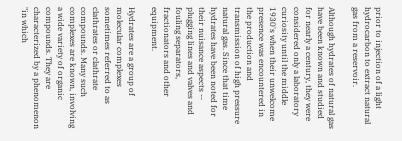prior to injection of a light hydrocarbon to extract natural gas from a reservoir.

Although hydrates of natural gas have been known and studied for nearly a century, they were considered only a laboratory curiosity until the middle 1930's when their unwelcome presence was encountered in the production and transmission of high pressure natural gas. Since that time hydrates have been noted for their nuisance aspects -- plugging lines and valves and fouling separators, fractionators and other equipment.

Hydrates are a group of molecular complexes sometimes referred to as clathrates or clathrate compounds. Many such complexes are known, involving a wide variety of organic compounds. They are characterized by a phenomenon "in which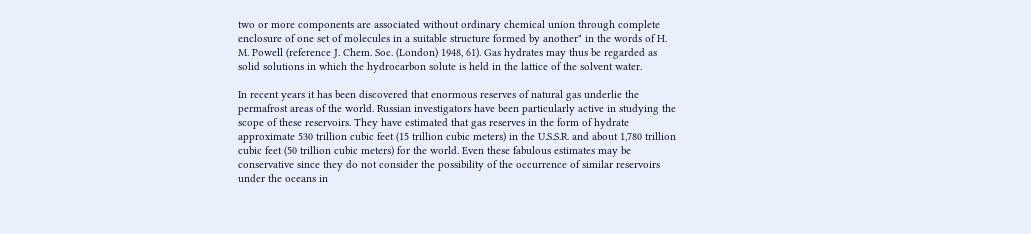two or more components are associated without ordinary chemical union through complete enclosure of one set of molecules in a suitable structure formed by another" in the words of H. M. Powell (reference J. Chem. Soc. (London) 1948, 61). Gas hydrates may thus be regarded as solid solutions in which the hydrocarbon solute is held in the lattice of the solvent water.

In recent years it has been discovered that enormous reserves of natural gas underlie the permafrost areas of the world. Russian investigators have been particularly active in studying the scope of these reservoirs. They have estimated that gas reserves in the form of hydrate approximate 530 trillion cubic feet (15 trillion cubic meters) in the U.S.S.R. and about 1,780 trillion cubic feet (50 trillion cubic meters) for the world. Even these fabulous estimates may be conservative since they do not consider the possibility of the occurrence of similar reservoirs under the oceans in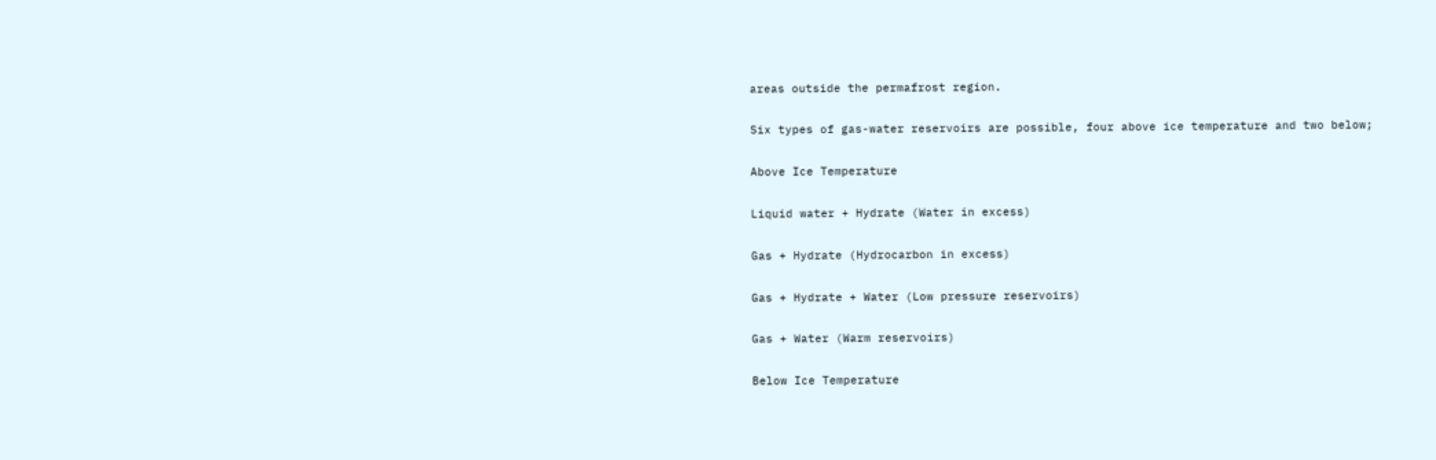areas outside the permafrost region.

Six types of gas-water reservoirs are possible, four above ice temperature and two below;

Above Ice Temperature

Liquid water + Hydrate (Water in excess)

Gas + Hydrate (Hydrocarbon in excess)

Gas + Hydrate + Water (Low pressure reservoirs)

Gas + Water (Warm reservoirs)

Below Ice Temperature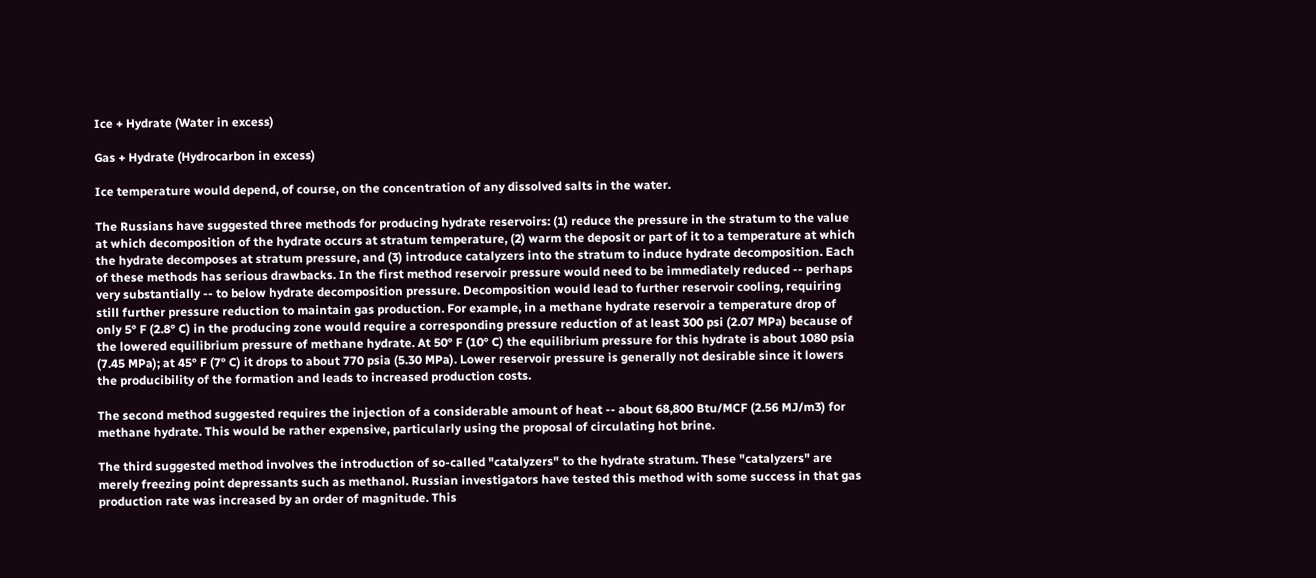Ice + Hydrate (Water in excess)

Gas + Hydrate (Hydrocarbon in excess)

Ice temperature would depend, of course, on the concentration of any dissolved salts in the water.

The Russians have suggested three methods for producing hydrate reservoirs: (1) reduce the pressure in the stratum to the value at which decomposition of the hydrate occurs at stratum temperature, (2) warm the deposit or part of it to a temperature at which the hydrate decomposes at stratum pressure, and (3) introduce catalyzers into the stratum to induce hydrate decomposition. Each of these methods has serious drawbacks. In the first method reservoir pressure would need to be immediately reduced -- perhaps very substantially -- to below hydrate decomposition pressure. Decomposition would lead to further reservoir cooling, requiring still further pressure reduction to maintain gas production. For example, in a methane hydrate reservoir a temperature drop of only 5° F (2.8° C) in the producing zone would require a corresponding pressure reduction of at least 300 psi (2.07 MPa) because of the lowered equilibrium pressure of methane hydrate. At 50° F (10° C) the equilibrium pressure for this hydrate is about 1080 psia (7.45 MPa); at 45° F (7° C) it drops to about 770 psia (5.30 MPa). Lower reservoir pressure is generally not desirable since it lowers the producibility of the formation and leads to increased production costs.

The second method suggested requires the injection of a considerable amount of heat -- about 68,800 Btu/MCF (2.56 MJ/m3) for methane hydrate. This would be rather expensive, particularly using the proposal of circulating hot brine.

The third suggested method involves the introduction of so-called "catalyzers" to the hydrate stratum. These "catalyzers" are merely freezing point depressants such as methanol. Russian investigators have tested this method with some success in that gas production rate was increased by an order of magnitude. This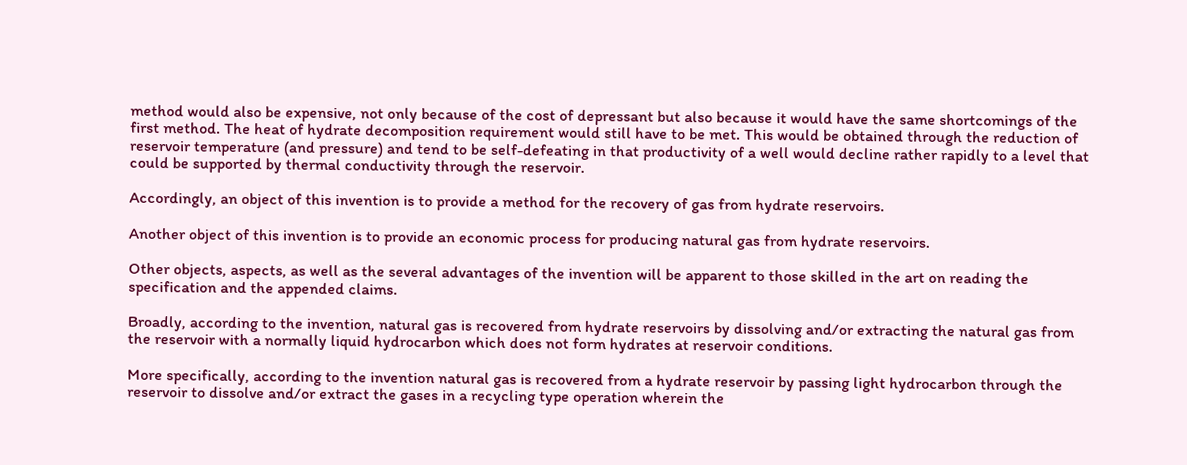method would also be expensive, not only because of the cost of depressant but also because it would have the same shortcomings of the first method. The heat of hydrate decomposition requirement would still have to be met. This would be obtained through the reduction of reservoir temperature (and pressure) and tend to be self-defeating in that productivity of a well would decline rather rapidly to a level that could be supported by thermal conductivity through the reservoir.

Accordingly, an object of this invention is to provide a method for the recovery of gas from hydrate reservoirs.

Another object of this invention is to provide an economic process for producing natural gas from hydrate reservoirs.

Other objects, aspects, as well as the several advantages of the invention will be apparent to those skilled in the art on reading the specification and the appended claims.

Broadly, according to the invention, natural gas is recovered from hydrate reservoirs by dissolving and/or extracting the natural gas from the reservoir with a normally liquid hydrocarbon which does not form hydrates at reservoir conditions.

More specifically, according to the invention natural gas is recovered from a hydrate reservoir by passing light hydrocarbon through the reservoir to dissolve and/or extract the gases in a recycling type operation wherein the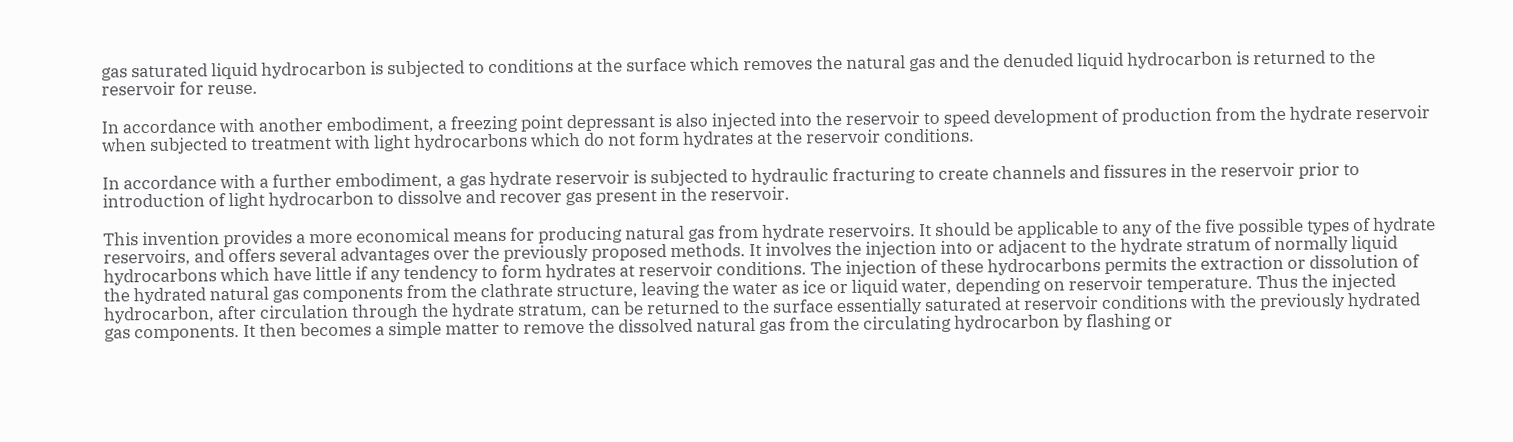gas saturated liquid hydrocarbon is subjected to conditions at the surface which removes the natural gas and the denuded liquid hydrocarbon is returned to the reservoir for reuse.

In accordance with another embodiment, a freezing point depressant is also injected into the reservoir to speed development of production from the hydrate reservoir when subjected to treatment with light hydrocarbons which do not form hydrates at the reservoir conditions.

In accordance with a further embodiment, a gas hydrate reservoir is subjected to hydraulic fracturing to create channels and fissures in the reservoir prior to introduction of light hydrocarbon to dissolve and recover gas present in the reservoir.

This invention provides a more economical means for producing natural gas from hydrate reservoirs. It should be applicable to any of the five possible types of hydrate reservoirs, and offers several advantages over the previously proposed methods. It involves the injection into or adjacent to the hydrate stratum of normally liquid hydrocarbons which have little if any tendency to form hydrates at reservoir conditions. The injection of these hydrocarbons permits the extraction or dissolution of the hydrated natural gas components from the clathrate structure, leaving the water as ice or liquid water, depending on reservoir temperature. Thus the injected hydrocarbon, after circulation through the hydrate stratum, can be returned to the surface essentially saturated at reservoir conditions with the previously hydrated gas components. It then becomes a simple matter to remove the dissolved natural gas from the circulating hydrocarbon by flashing or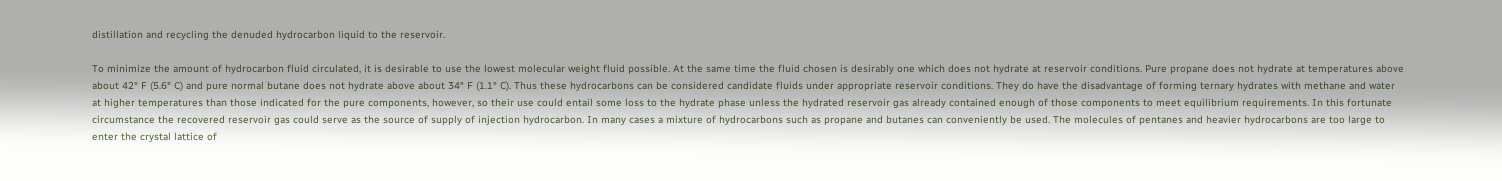distillation and recycling the denuded hydrocarbon liquid to the reservoir.

To minimize the amount of hydrocarbon fluid circulated, it is desirable to use the lowest molecular weight fluid possible. At the same time the fluid chosen is desirably one which does not hydrate at reservoir conditions. Pure propane does not hydrate at temperatures above about 42° F (5.6° C) and pure normal butane does not hydrate above about 34° F (1.1° C). Thus these hydrocarbons can be considered candidate fluids under appropriate reservoir conditions. They do have the disadvantage of forming ternary hydrates with methane and water at higher temperatures than those indicated for the pure components, however, so their use could entail some loss to the hydrate phase unless the hydrated reservoir gas already contained enough of those components to meet equilibrium requirements. In this fortunate circumstance the recovered reservoir gas could serve as the source of supply of injection hydrocarbon. In many cases a mixture of hydrocarbons such as propane and butanes can conveniently be used. The molecules of pentanes and heavier hydrocarbons are too large to enter the crystal lattice of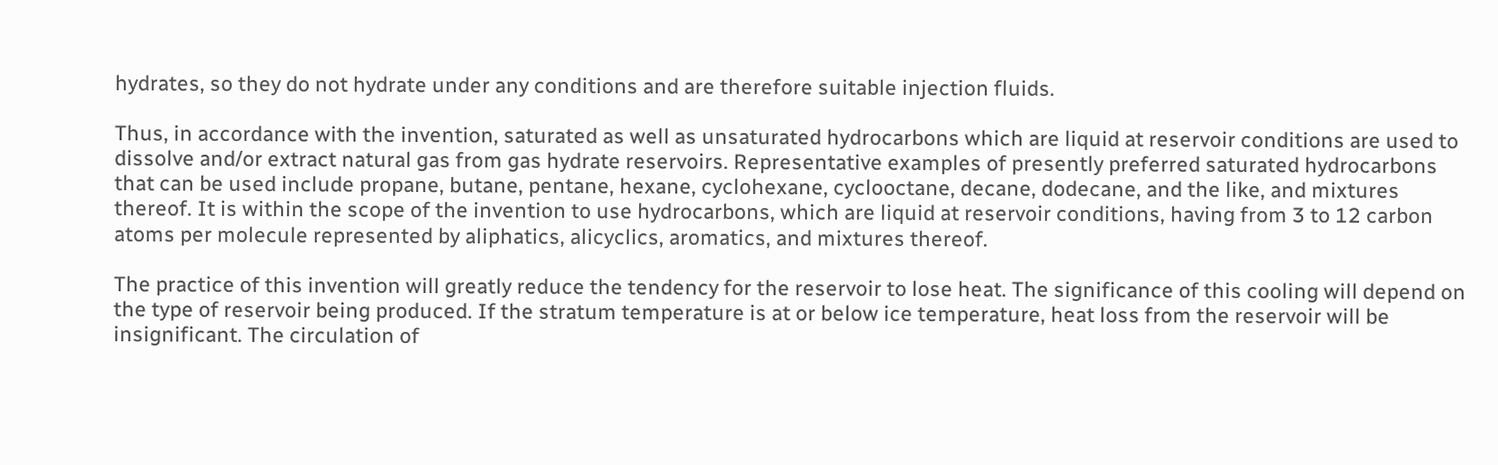hydrates, so they do not hydrate under any conditions and are therefore suitable injection fluids.

Thus, in accordance with the invention, saturated as well as unsaturated hydrocarbons which are liquid at reservoir conditions are used to dissolve and/or extract natural gas from gas hydrate reservoirs. Representative examples of presently preferred saturated hydrocarbons that can be used include propane, butane, pentane, hexane, cyclohexane, cyclooctane, decane, dodecane, and the like, and mixtures thereof. It is within the scope of the invention to use hydrocarbons, which are liquid at reservoir conditions, having from 3 to 12 carbon atoms per molecule represented by aliphatics, alicyclics, aromatics, and mixtures thereof.

The practice of this invention will greatly reduce the tendency for the reservoir to lose heat. The significance of this cooling will depend on the type of reservoir being produced. If the stratum temperature is at or below ice temperature, heat loss from the reservoir will be insignificant. The circulation of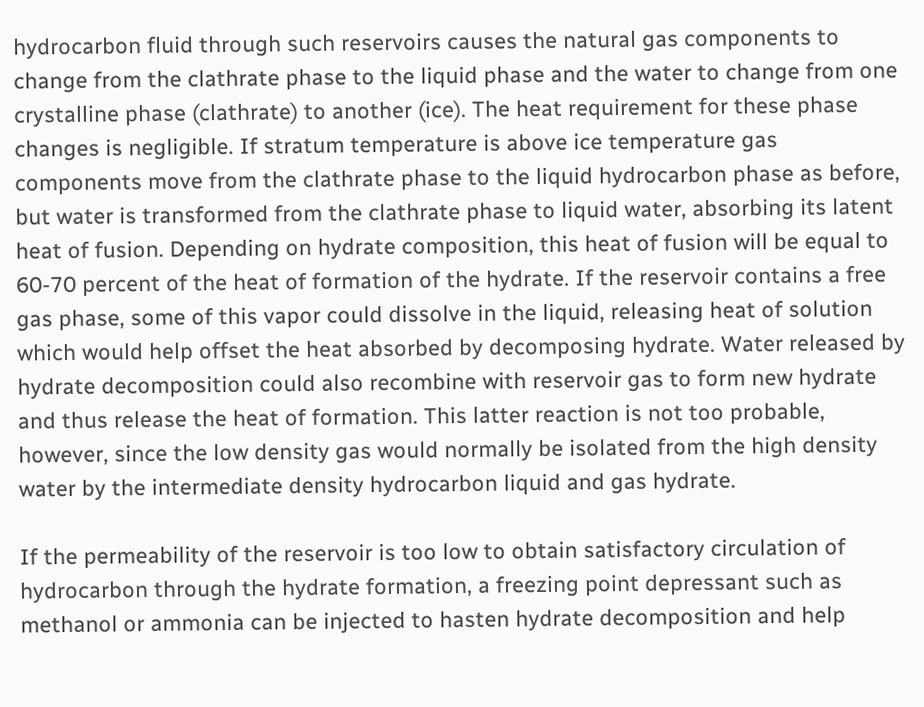hydrocarbon fluid through such reservoirs causes the natural gas components to change from the clathrate phase to the liquid phase and the water to change from one crystalline phase (clathrate) to another (ice). The heat requirement for these phase changes is negligible. If stratum temperature is above ice temperature gas components move from the clathrate phase to the liquid hydrocarbon phase as before, but water is transformed from the clathrate phase to liquid water, absorbing its latent heat of fusion. Depending on hydrate composition, this heat of fusion will be equal to 60-70 percent of the heat of formation of the hydrate. If the reservoir contains a free gas phase, some of this vapor could dissolve in the liquid, releasing heat of solution which would help offset the heat absorbed by decomposing hydrate. Water released by hydrate decomposition could also recombine with reservoir gas to form new hydrate and thus release the heat of formation. This latter reaction is not too probable, however, since the low density gas would normally be isolated from the high density water by the intermediate density hydrocarbon liquid and gas hydrate.

If the permeability of the reservoir is too low to obtain satisfactory circulation of hydrocarbon through the hydrate formation, a freezing point depressant such as methanol or ammonia can be injected to hasten hydrate decomposition and help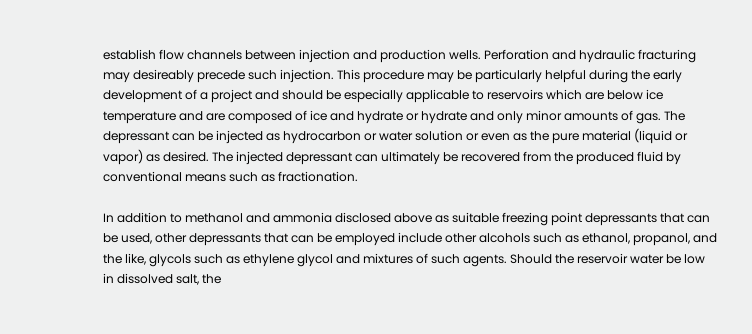establish flow channels between injection and production wells. Perforation and hydraulic fracturing may desireably precede such injection. This procedure may be particularly helpful during the early development of a project and should be especially applicable to reservoirs which are below ice temperature and are composed of ice and hydrate or hydrate and only minor amounts of gas. The depressant can be injected as hydrocarbon or water solution or even as the pure material (liquid or vapor) as desired. The injected depressant can ultimately be recovered from the produced fluid by conventional means such as fractionation.

In addition to methanol and ammonia disclosed above as suitable freezing point depressants that can be used, other depressants that can be employed include other alcohols such as ethanol, propanol, and the like, glycols such as ethylene glycol and mixtures of such agents. Should the reservoir water be low in dissolved salt, the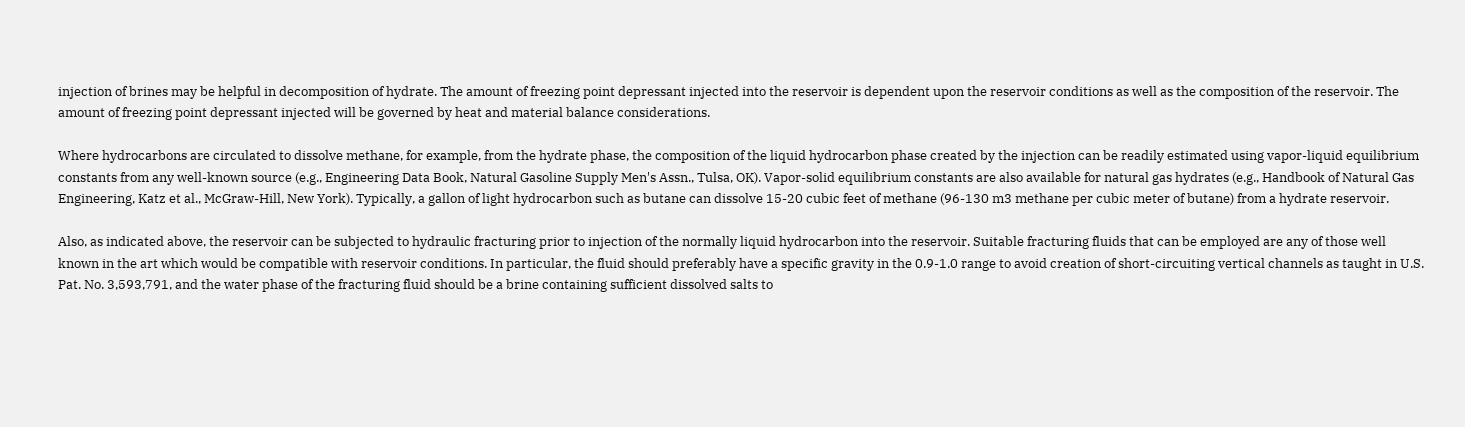injection of brines may be helpful in decomposition of hydrate. The amount of freezing point depressant injected into the reservoir is dependent upon the reservoir conditions as well as the composition of the reservoir. The amount of freezing point depressant injected will be governed by heat and material balance considerations.

Where hydrocarbons are circulated to dissolve methane, for example, from the hydrate phase, the composition of the liquid hydrocarbon phase created by the injection can be readily estimated using vapor-liquid equilibrium constants from any well-known source (e.g., Engineering Data Book, Natural Gasoline Supply Men's Assn., Tulsa, OK). Vapor-solid equilibrium constants are also available for natural gas hydrates (e.g., Handbook of Natural Gas Engineering, Katz et al., McGraw-Hill, New York). Typically, a gallon of light hydrocarbon such as butane can dissolve 15-20 cubic feet of methane (96-130 m3 methane per cubic meter of butane) from a hydrate reservoir.

Also, as indicated above, the reservoir can be subjected to hydraulic fracturing prior to injection of the normally liquid hydrocarbon into the reservoir. Suitable fracturing fluids that can be employed are any of those well known in the art which would be compatible with reservoir conditions. In particular, the fluid should preferably have a specific gravity in the 0.9-1.0 range to avoid creation of short-circuiting vertical channels as taught in U.S. Pat. No. 3,593,791, and the water phase of the fracturing fluid should be a brine containing sufficient dissolved salts to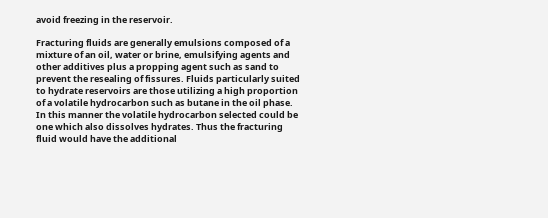avoid freezing in the reservoir.

Fracturing fluids are generally emulsions composed of a mixture of an oil, water or brine, emulsifying agents and other additives plus a propping agent such as sand to prevent the resealing of fissures. Fluids particularly suited to hydrate reservoirs are those utilizing a high proportion of a volatile hydrocarbon such as butane in the oil phase. In this manner the volatile hydrocarbon selected could be one which also dissolves hydrates. Thus the fracturing fluid would have the additional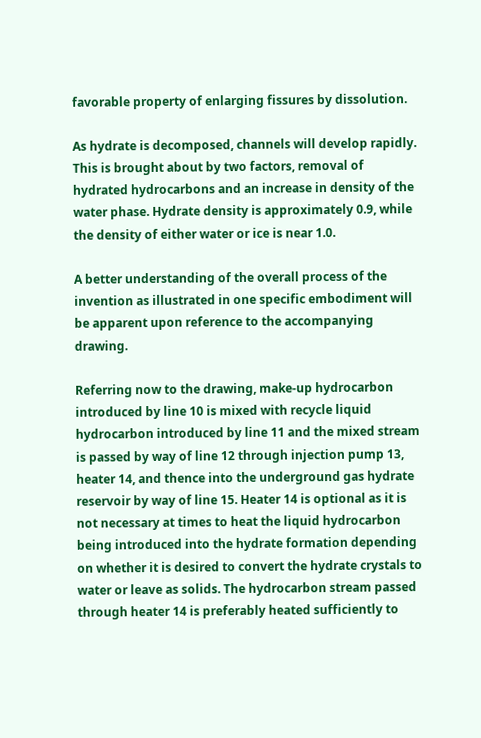favorable property of enlarging fissures by dissolution.

As hydrate is decomposed, channels will develop rapidly. This is brought about by two factors, removal of hydrated hydrocarbons and an increase in density of the water phase. Hydrate density is approximately 0.9, while the density of either water or ice is near 1.0.

A better understanding of the overall process of the invention as illustrated in one specific embodiment will be apparent upon reference to the accompanying drawing.

Referring now to the drawing, make-up hydrocarbon introduced by line 10 is mixed with recycle liquid hydrocarbon introduced by line 11 and the mixed stream is passed by way of line 12 through injection pump 13, heater 14, and thence into the underground gas hydrate reservoir by way of line 15. Heater 14 is optional as it is not necessary at times to heat the liquid hydrocarbon being introduced into the hydrate formation depending on whether it is desired to convert the hydrate crystals to water or leave as solids. The hydrocarbon stream passed through heater 14 is preferably heated sufficiently to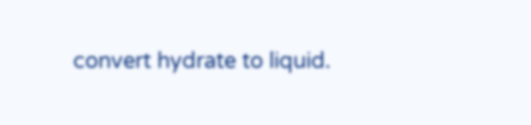convert hydrate to liquid.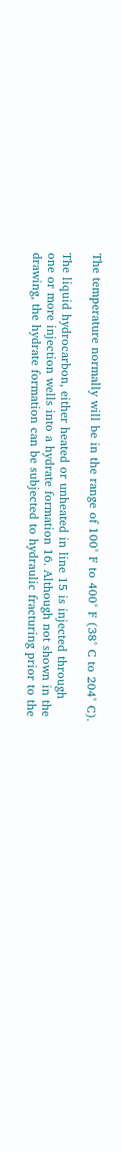The temperature normally will be in the range of 100° F to 400° F (38° C to 204° C).

The liquid hydrocarbon, either heated or unheated in line 15 is injected through one or more injection wells into a hydrate formation 16. Although not shown in the drawing, the hydrate formation can be subjected to hydraulic fracturing prior to the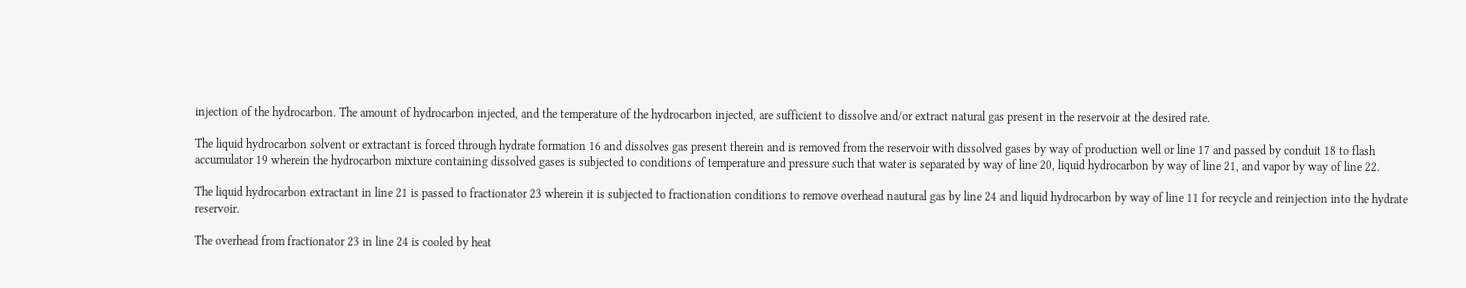injection of the hydrocarbon. The amount of hydrocarbon injected, and the temperature of the hydrocarbon injected, are sufficient to dissolve and/or extract natural gas present in the reservoir at the desired rate.

The liquid hydrocarbon solvent or extractant is forced through hydrate formation 16 and dissolves gas present therein and is removed from the reservoir with dissolved gases by way of production well or line 17 and passed by conduit 18 to flash accumulator 19 wherein the hydrocarbon mixture containing dissolved gases is subjected to conditions of temperature and pressure such that water is separated by way of line 20, liquid hydrocarbon by way of line 21, and vapor by way of line 22.

The liquid hydrocarbon extractant in line 21 is passed to fractionator 23 wherein it is subjected to fractionation conditions to remove overhead nautural gas by line 24 and liquid hydrocarbon by way of line 11 for recycle and reinjection into the hydrate reservoir.

The overhead from fractionator 23 in line 24 is cooled by heat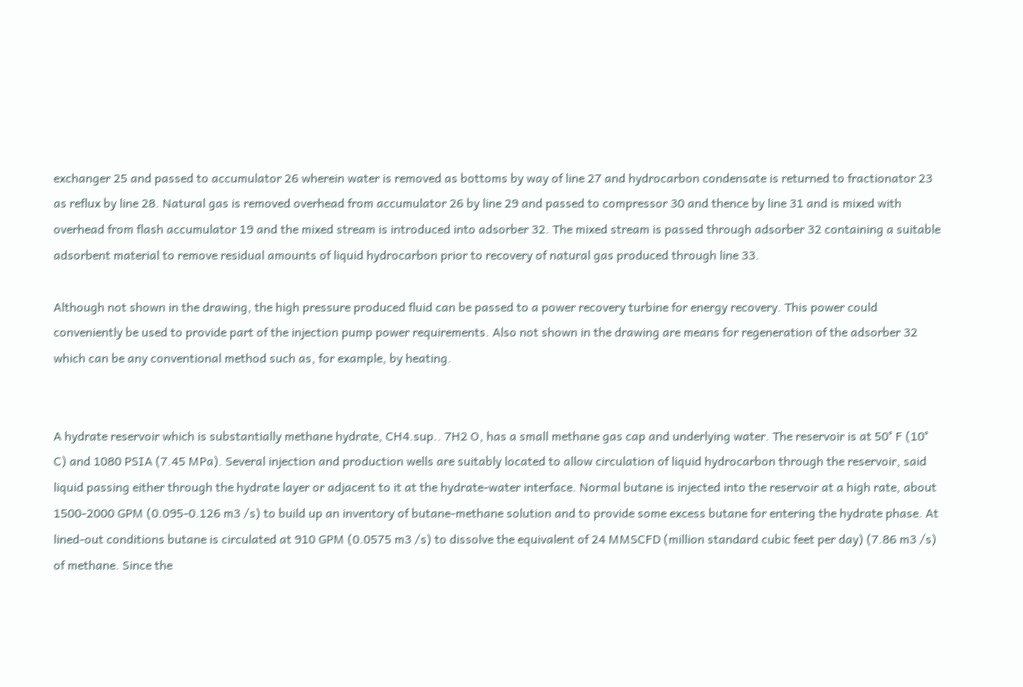exchanger 25 and passed to accumulator 26 wherein water is removed as bottoms by way of line 27 and hydrocarbon condensate is returned to fractionator 23 as reflux by line 28. Natural gas is removed overhead from accumulator 26 by line 29 and passed to compressor 30 and thence by line 31 and is mixed with overhead from flash accumulator 19 and the mixed stream is introduced into adsorber 32. The mixed stream is passed through adsorber 32 containing a suitable adsorbent material to remove residual amounts of liquid hydrocarbon prior to recovery of natural gas produced through line 33.

Although not shown in the drawing, the high pressure produced fluid can be passed to a power recovery turbine for energy recovery. This power could conveniently be used to provide part of the injection pump power requirements. Also not shown in the drawing are means for regeneration of the adsorber 32 which can be any conventional method such as, for example, by heating.


A hydrate reservoir which is substantially methane hydrate, CH4.sup.. 7H2 O, has a small methane gas cap and underlying water. The reservoir is at 50° F (10° C) and 1080 PSIA (7.45 MPa). Several injection and production wells are suitably located to allow circulation of liquid hydrocarbon through the reservoir, said liquid passing either through the hydrate layer or adjacent to it at the hydrate-water interface. Normal butane is injected into the reservoir at a high rate, about 1500-2000 GPM (0.095-0.126 m3 /s) to build up an inventory of butane-methane solution and to provide some excess butane for entering the hydrate phase. At lined-out conditions butane is circulated at 910 GPM (0.0575 m3 /s) to dissolve the equivalent of 24 MMSCFD (million standard cubic feet per day) (7.86 m3 /s) of methane. Since the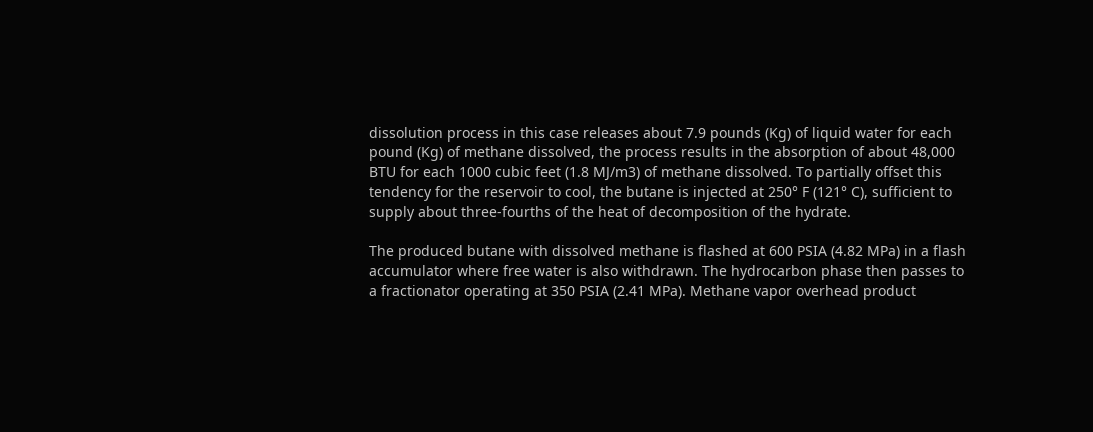dissolution process in this case releases about 7.9 pounds (Kg) of liquid water for each pound (Kg) of methane dissolved, the process results in the absorption of about 48,000 BTU for each 1000 cubic feet (1.8 MJ/m3) of methane dissolved. To partially offset this tendency for the reservoir to cool, the butane is injected at 250° F (121° C), sufficient to supply about three-fourths of the heat of decomposition of the hydrate.

The produced butane with dissolved methane is flashed at 600 PSIA (4.82 MPa) in a flash accumulator where free water is also withdrawn. The hydrocarbon phase then passes to a fractionator operating at 350 PSIA (2.41 MPa). Methane vapor overhead product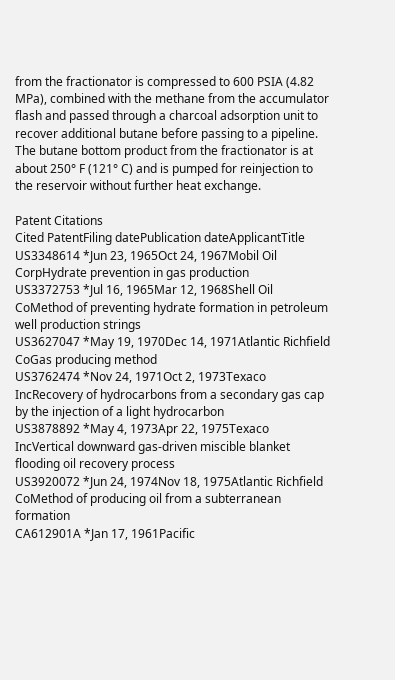from the fractionator is compressed to 600 PSIA (4.82 MPa), combined with the methane from the accumulator flash and passed through a charcoal adsorption unit to recover additional butane before passing to a pipeline. The butane bottom product from the fractionator is at about 250° F (121° C) and is pumped for reinjection to the reservoir without further heat exchange.

Patent Citations
Cited PatentFiling datePublication dateApplicantTitle
US3348614 *Jun 23, 1965Oct 24, 1967Mobil Oil CorpHydrate prevention in gas production
US3372753 *Jul 16, 1965Mar 12, 1968Shell Oil CoMethod of preventing hydrate formation in petroleum well production strings
US3627047 *May 19, 1970Dec 14, 1971Atlantic Richfield CoGas producing method
US3762474 *Nov 24, 1971Oct 2, 1973Texaco IncRecovery of hydrocarbons from a secondary gas cap by the injection of a light hydrocarbon
US3878892 *May 4, 1973Apr 22, 1975Texaco IncVertical downward gas-driven miscible blanket flooding oil recovery process
US3920072 *Jun 24, 1974Nov 18, 1975Atlantic Richfield CoMethod of producing oil from a subterranean formation
CA612901A *Jan 17, 1961Pacific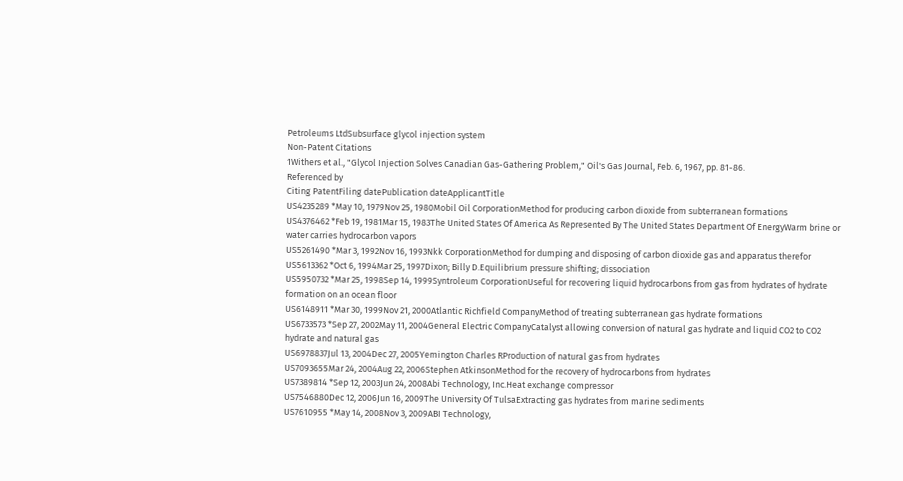Petroleums LtdSubsurface glycol injection system
Non-Patent Citations
1Withers et al., "Glycol Injection Solves Canadian Gas-Gathering Problem," Oil's Gas Journal, Feb. 6, 1967, pp. 81-86.
Referenced by
Citing PatentFiling datePublication dateApplicantTitle
US4235289 *May 10, 1979Nov 25, 1980Mobil Oil CorporationMethod for producing carbon dioxide from subterranean formations
US4376462 *Feb 19, 1981Mar 15, 1983The United States Of America As Represented By The United States Department Of EnergyWarm brine or water carries hydrocarbon vapors
US5261490 *Mar 3, 1992Nov 16, 1993Nkk CorporationMethod for dumping and disposing of carbon dioxide gas and apparatus therefor
US5613362 *Oct 6, 1994Mar 25, 1997Dixon; Billy D.Equilibrium pressure shifting; dissociation
US5950732 *Mar 25, 1998Sep 14, 1999Syntroleum CorporationUseful for recovering liquid hydrocarbons from gas from hydrates of hydrate formation on an ocean floor
US6148911 *Mar 30, 1999Nov 21, 2000Atlantic Richfield CompanyMethod of treating subterranean gas hydrate formations
US6733573 *Sep 27, 2002May 11, 2004General Electric CompanyCatalyst allowing conversion of natural gas hydrate and liquid CO2 to CO2 hydrate and natural gas
US6978837Jul 13, 2004Dec 27, 2005Yemington Charles RProduction of natural gas from hydrates
US7093655Mar 24, 2004Aug 22, 2006Stephen AtkinsonMethod for the recovery of hydrocarbons from hydrates
US7389814 *Sep 12, 2003Jun 24, 2008Abi Technology, Inc.Heat exchange compressor
US7546880Dec 12, 2006Jun 16, 2009The University Of TulsaExtracting gas hydrates from marine sediments
US7610955 *May 14, 2008Nov 3, 2009ABI Technology,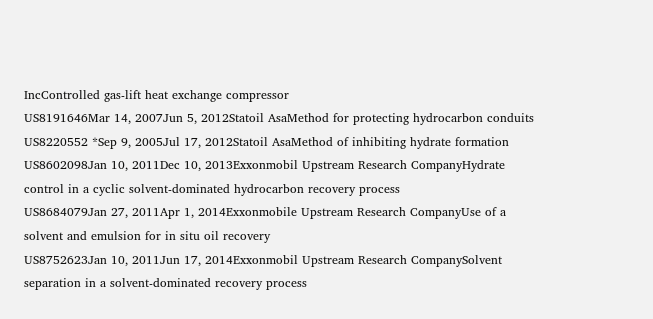IncControlled gas-lift heat exchange compressor
US8191646Mar 14, 2007Jun 5, 2012Statoil AsaMethod for protecting hydrocarbon conduits
US8220552 *Sep 9, 2005Jul 17, 2012Statoil AsaMethod of inhibiting hydrate formation
US8602098Jan 10, 2011Dec 10, 2013Exxonmobil Upstream Research CompanyHydrate control in a cyclic solvent-dominated hydrocarbon recovery process
US8684079Jan 27, 2011Apr 1, 2014Exxonmobile Upstream Research CompanyUse of a solvent and emulsion for in situ oil recovery
US8752623Jan 10, 2011Jun 17, 2014Exxonmobil Upstream Research CompanySolvent separation in a solvent-dominated recovery process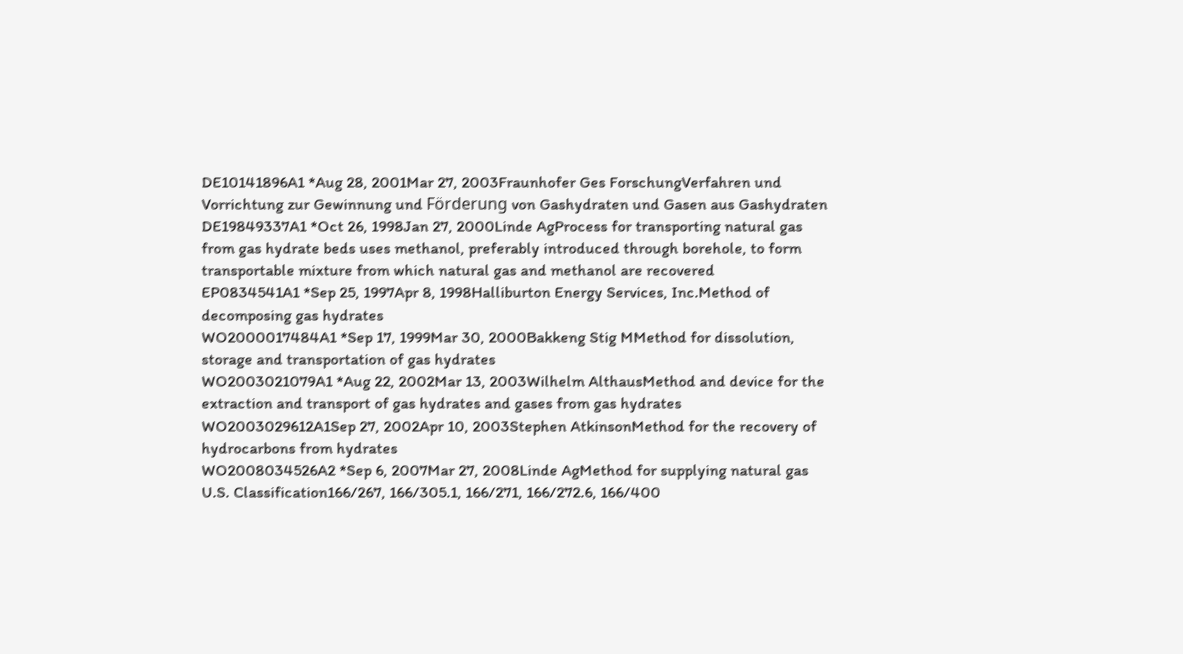DE10141896A1 *Aug 28, 2001Mar 27, 2003Fraunhofer Ges ForschungVerfahren und Vorrichtung zur Gewinnung und Förderung von Gashydraten und Gasen aus Gashydraten
DE19849337A1 *Oct 26, 1998Jan 27, 2000Linde AgProcess for transporting natural gas from gas hydrate beds uses methanol, preferably introduced through borehole, to form transportable mixture from which natural gas and methanol are recovered
EP0834541A1 *Sep 25, 1997Apr 8, 1998Halliburton Energy Services, Inc.Method of decomposing gas hydrates
WO2000017484A1 *Sep 17, 1999Mar 30, 2000Bakkeng Stig MMethod for dissolution, storage and transportation of gas hydrates
WO2003021079A1 *Aug 22, 2002Mar 13, 2003Wilhelm AlthausMethod and device for the extraction and transport of gas hydrates and gases from gas hydrates
WO2003029612A1Sep 27, 2002Apr 10, 2003Stephen AtkinsonMethod for the recovery of hydrocarbons from hydrates
WO2008034526A2 *Sep 6, 2007Mar 27, 2008Linde AgMethod for supplying natural gas
U.S. Classification166/267, 166/305.1, 166/271, 166/272.6, 166/400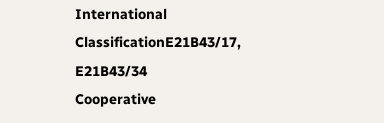International ClassificationE21B43/17, E21B43/34
Cooperative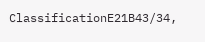ClassificationE21B43/34,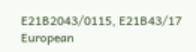E21B2043/0115, E21B43/17
European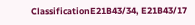ClassificationE21B43/34, E21B43/17